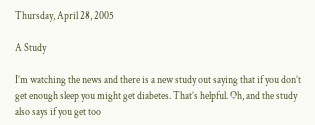Thursday, April 28, 2005

A Study

I’m watching the news and there is a new study out saying that if you don’t get enough sleep you might get diabetes. That’s helpful. Oh, and the study also says if you get too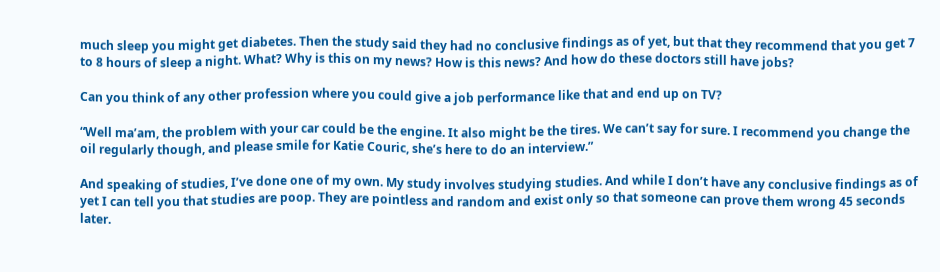much sleep you might get diabetes. Then the study said they had no conclusive findings as of yet, but that they recommend that you get 7 to 8 hours of sleep a night. What? Why is this on my news? How is this news? And how do these doctors still have jobs?

Can you think of any other profession where you could give a job performance like that and end up on TV?

“Well ma’am, the problem with your car could be the engine. It also might be the tires. We can’t say for sure. I recommend you change the oil regularly though, and please smile for Katie Couric, she’s here to do an interview.”

And speaking of studies, I’ve done one of my own. My study involves studying studies. And while I don’t have any conclusive findings as of yet I can tell you that studies are poop. They are pointless and random and exist only so that someone can prove them wrong 45 seconds later.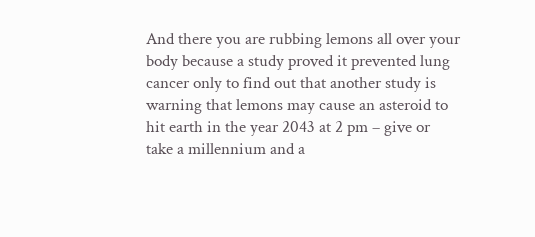And there you are rubbing lemons all over your body because a study proved it prevented lung cancer only to find out that another study is warning that lemons may cause an asteroid to hit earth in the year 2043 at 2 pm – give or take a millennium and a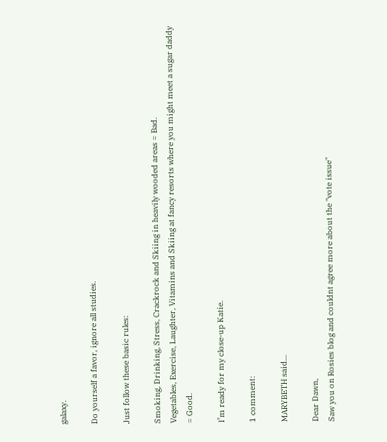galaxy.

Do yourself a favor, ignore all studies.

Just follow these basic rules:

Smoking, Drinking, Stress, Crackrock and Skiing in heavily wooded areas = Bad.
Vegetables, Exercise, Laughter, Vitamins and Skiing at fancy resorts where you might meet a sugar daddy = Good.

I’m ready for my close-up Katie.

1 comment:

MARYBETH said...

Dear Dawn,
Saw you on Rosies blog and couldnt agree more about the "vote issue"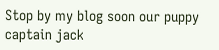Stop by my blog soon our puppy captain jack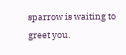sparrow is waiting to greet you.